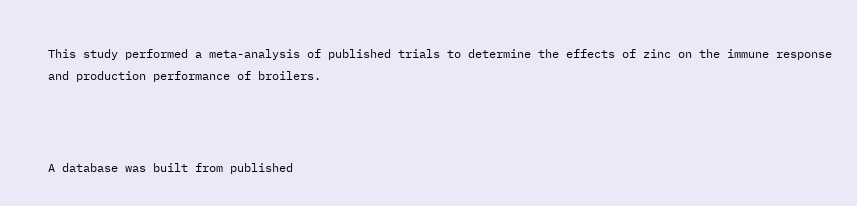This study performed a meta-analysis of published trials to determine the effects of zinc on the immune response and production performance of broilers.



A database was built from published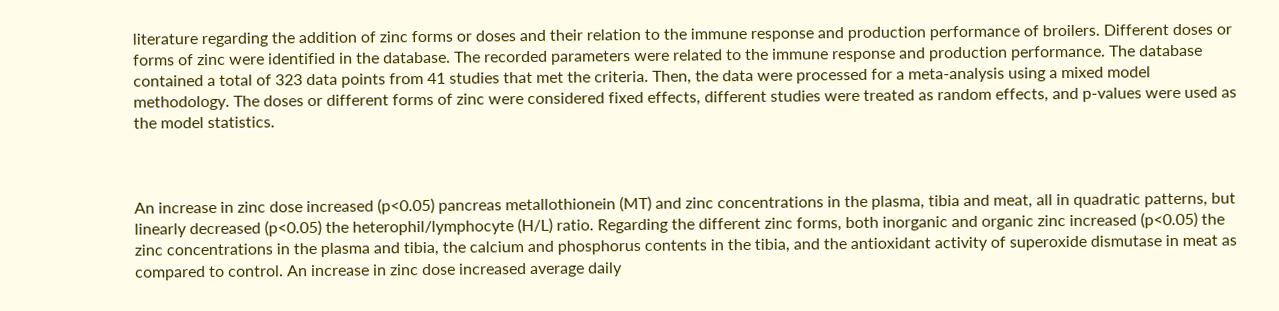literature regarding the addition of zinc forms or doses and their relation to the immune response and production performance of broilers. Different doses or forms of zinc were identified in the database. The recorded parameters were related to the immune response and production performance. The database contained a total of 323 data points from 41 studies that met the criteria. Then, the data were processed for a meta-analysis using a mixed model methodology. The doses or different forms of zinc were considered fixed effects, different studies were treated as random effects, and p-values were used as the model statistics.



An increase in zinc dose increased (p<0.05) pancreas metallothionein (MT) and zinc concentrations in the plasma, tibia and meat, all in quadratic patterns, but linearly decreased (p<0.05) the heterophil/lymphocyte (H/L) ratio. Regarding the different zinc forms, both inorganic and organic zinc increased (p<0.05) the zinc concentrations in the plasma and tibia, the calcium and phosphorus contents in the tibia, and the antioxidant activity of superoxide dismutase in meat as compared to control. An increase in zinc dose increased average daily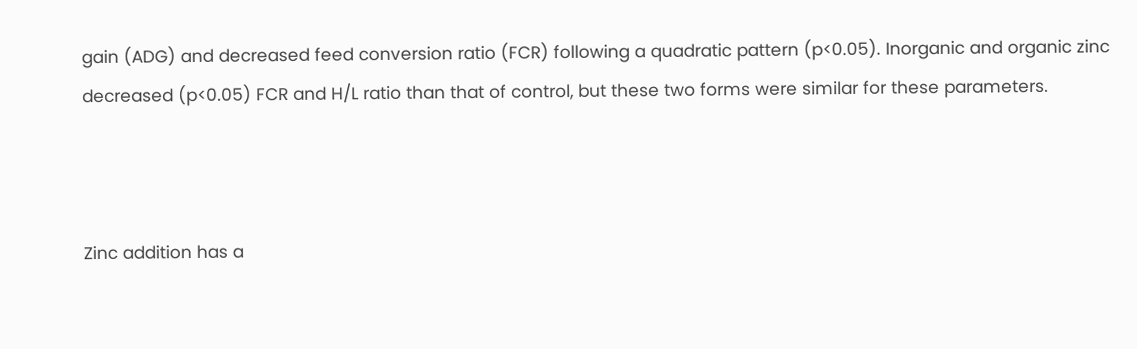gain (ADG) and decreased feed conversion ratio (FCR) following a quadratic pattern (p<0.05). Inorganic and organic zinc decreased (p<0.05) FCR and H/L ratio than that of control, but these two forms were similar for these parameters.



Zinc addition has a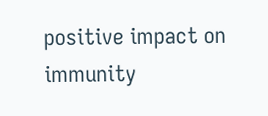positive impact on immunity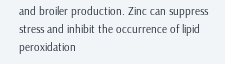and broiler production. Zinc can suppress stress and inhibit the occurrence of lipid peroxidation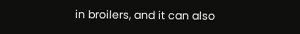in broilers, and it can also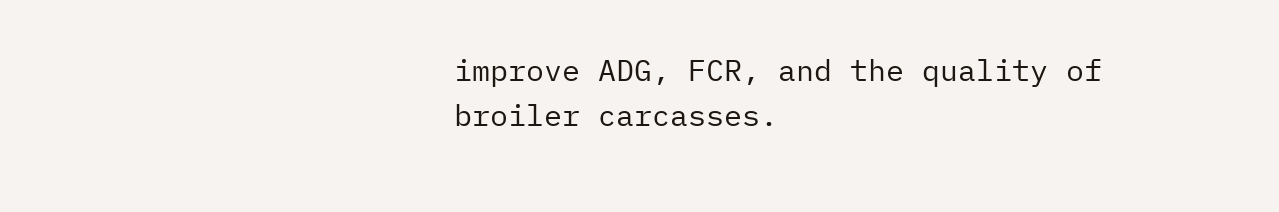improve ADG, FCR, and the quality of broiler carcasses.